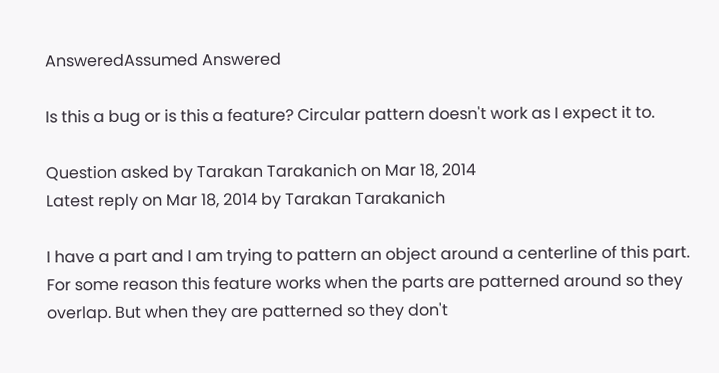AnsweredAssumed Answered

Is this a bug or is this a feature? Circular pattern doesn't work as I expect it to.

Question asked by Tarakan Tarakanich on Mar 18, 2014
Latest reply on Mar 18, 2014 by Tarakan Tarakanich

I have a part and I am trying to pattern an object around a centerline of this part. For some reason this feature works when the parts are patterned around so they overlap. But when they are patterned so they don't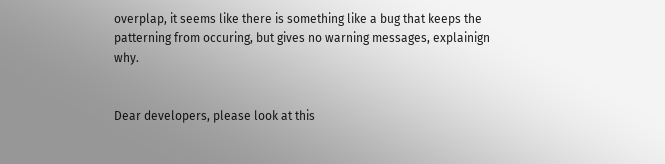overplap, it seems like there is something like a bug that keeps the patterning from occuring, but gives no warning messages, explainign why.


Dear developers, please look at this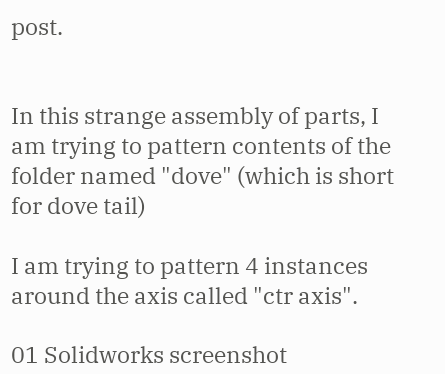post.


In this strange assembly of parts, I am trying to pattern contents of the folder named "dove" (which is short for dove tail)

I am trying to pattern 4 instances around the axis called "ctr axis".

01 Solidworks screenshot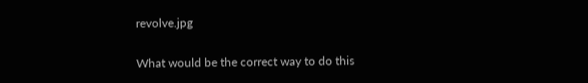revolve.jpg

What would be the correct way to do this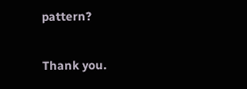pattern?

Thank you.